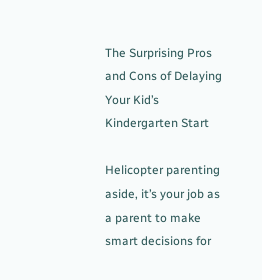The Surprising Pros and Cons of Delaying Your Kid’s Kindergarten Start

Helicopter parenting aside, it’s your job as a parent to make smart decisions for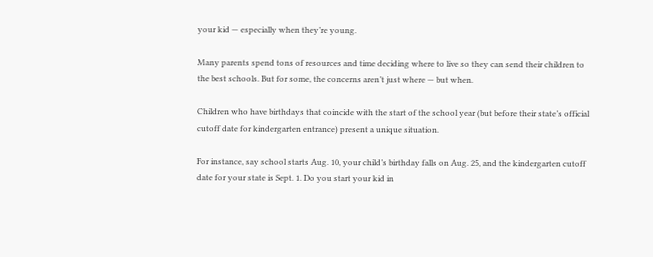your kid — especially when they’re young.

Many parents spend tons of resources and time deciding where to live so they can send their children to the best schools. But for some, the concerns aren’t just where — but when.

Children who have birthdays that coincide with the start of the school year (but before their state’s official cutoff date for kindergarten entrance) present a unique situation.

For instance, say school starts Aug. 10, your child’s birthday falls on Aug. 25, and the kindergarten cutoff date for your state is Sept. 1. Do you start your kid in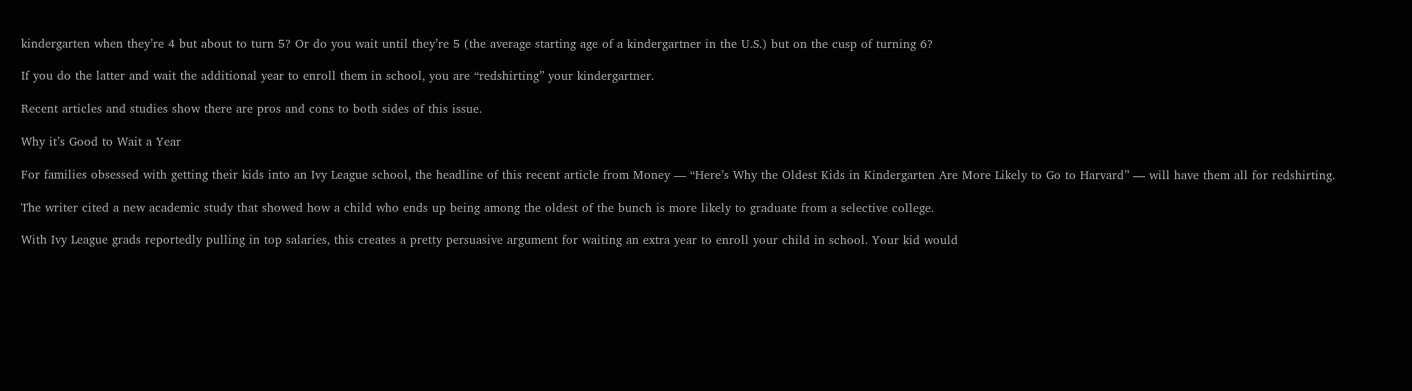kindergarten when they’re 4 but about to turn 5? Or do you wait until they’re 5 (the average starting age of a kindergartner in the U.S.) but on the cusp of turning 6?

If you do the latter and wait the additional year to enroll them in school, you are “redshirting” your kindergartner.

Recent articles and studies show there are pros and cons to both sides of this issue.

Why it’s Good to Wait a Year

For families obsessed with getting their kids into an Ivy League school, the headline of this recent article from Money — “Here’s Why the Oldest Kids in Kindergarten Are More Likely to Go to Harvard” — will have them all for redshirting.

The writer cited a new academic study that showed how a child who ends up being among the oldest of the bunch is more likely to graduate from a selective college.

With Ivy League grads reportedly pulling in top salaries, this creates a pretty persuasive argument for waiting an extra year to enroll your child in school. Your kid would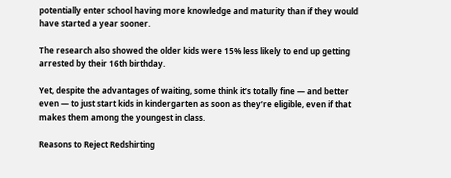potentially enter school having more knowledge and maturity than if they would have started a year sooner.

The research also showed the older kids were 15% less likely to end up getting arrested by their 16th birthday.

Yet, despite the advantages of waiting, some think it’s totally fine — and better even — to just start kids in kindergarten as soon as they’re eligible, even if that makes them among the youngest in class.

Reasons to Reject Redshirting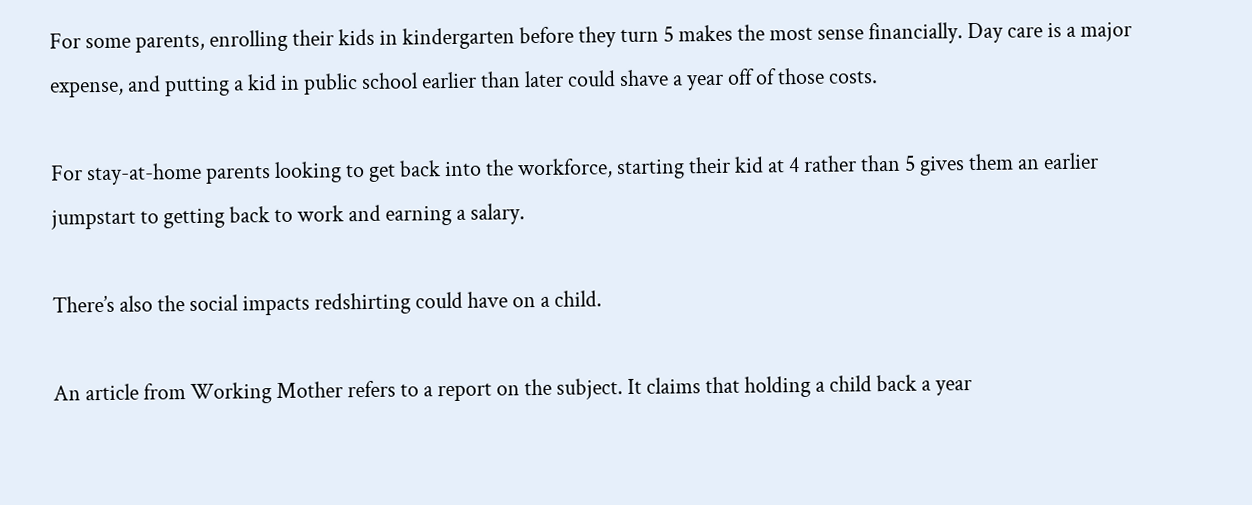For some parents, enrolling their kids in kindergarten before they turn 5 makes the most sense financially. Day care is a major expense, and putting a kid in public school earlier than later could shave a year off of those costs.

For stay-at-home parents looking to get back into the workforce, starting their kid at 4 rather than 5 gives them an earlier jumpstart to getting back to work and earning a salary.

There’s also the social impacts redshirting could have on a child.

An article from Working Mother refers to a report on the subject. It claims that holding a child back a year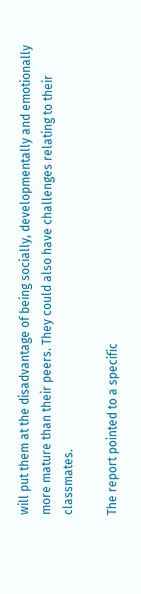will put them at the disadvantage of being socially, developmentally and emotionally more mature than their peers. They could also have challenges relating to their classmates.

The report pointed to a specific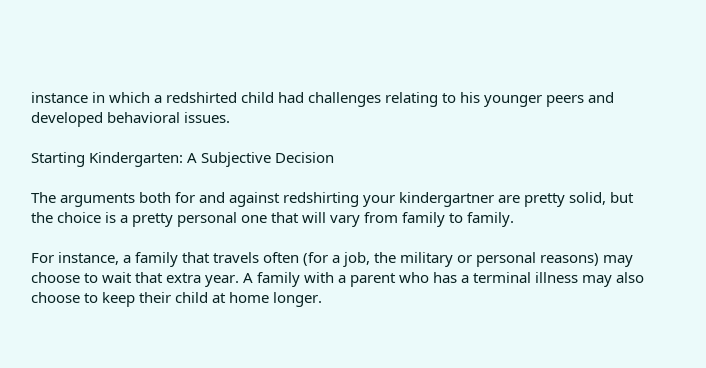instance in which a redshirted child had challenges relating to his younger peers and developed behavioral issues.

Starting Kindergarten: A Subjective Decision

The arguments both for and against redshirting your kindergartner are pretty solid, but the choice is a pretty personal one that will vary from family to family.

For instance, a family that travels often (for a job, the military or personal reasons) may choose to wait that extra year. A family with a parent who has a terminal illness may also choose to keep their child at home longer.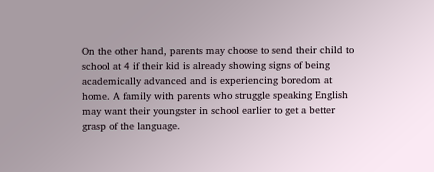On the other hand, parents may choose to send their child to school at 4 if their kid is already showing signs of being academically advanced and is experiencing boredom at home. A family with parents who struggle speaking English may want their youngster in school earlier to get a better grasp of the language.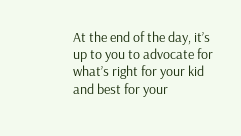At the end of the day, it’s up to you to advocate for what’s right for your kid and best for your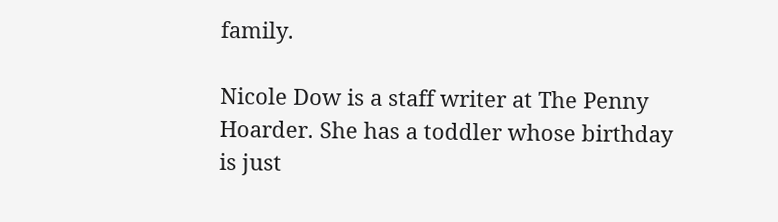family.

Nicole Dow is a staff writer at The Penny Hoarder. She has a toddler whose birthday is just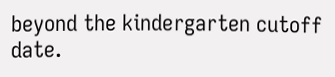beyond the kindergarten cutoff date.